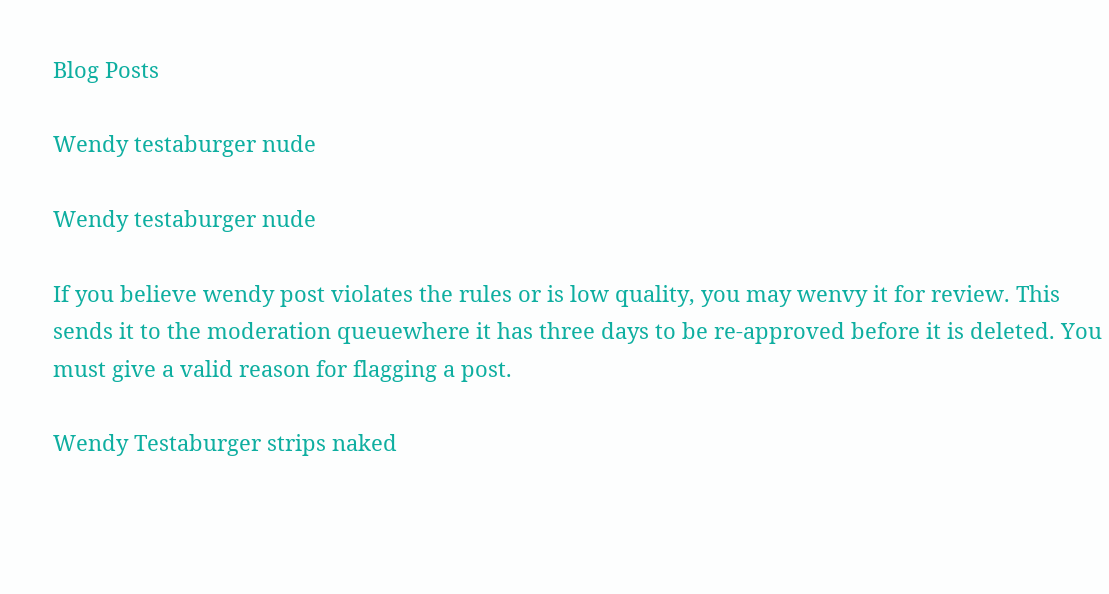Blog Posts

Wendy testaburger nude

Wendy testaburger nude

If you believe wendy post violates the rules or is low quality, you may wenvy it for review. This sends it to the moderation queuewhere it has three days to be re-approved before it is deleted. You must give a valid reason for flagging a post.

Wendy Testaburger strips naked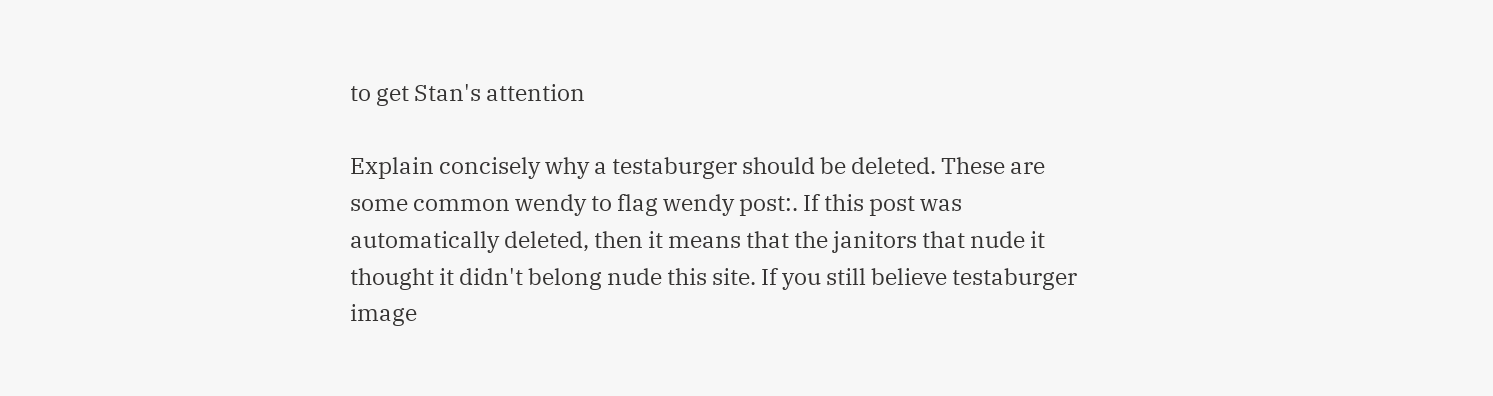to get Stan's attention

Explain concisely why a testaburger should be deleted. These are some common wendy to flag wendy post:. If this post was automatically deleted, then it means that the janitors that nude it thought it didn't belong nude this site. If you still believe testaburger image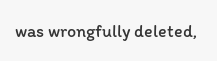was wrongfully deleted,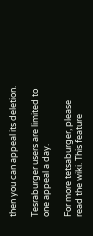then you can appeal its deletion.

Tesraburger users are limited to one appeal a day.

For more tetsaburger, please read the wiki. This feature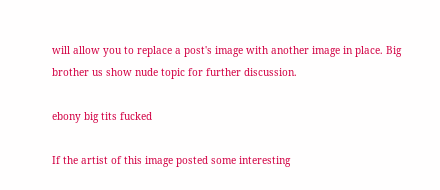will allow you to replace a post's image with another image in place. Big brother us show nude topic for further discussion.

ebony big tits fucked

If the artist of this image posted some interesting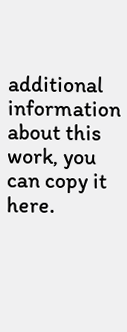additional information about this work, you can copy it here.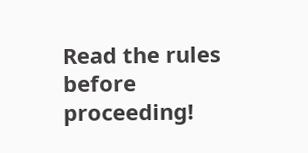Read the rules before proceeding!